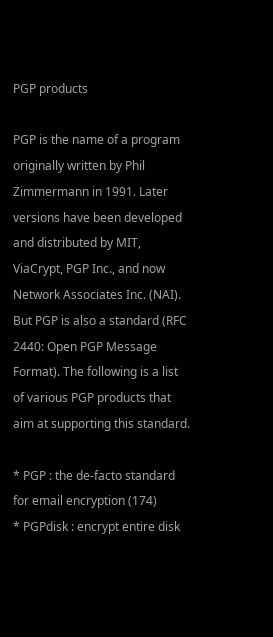PGP products

PGP is the name of a program originally written by Phil Zimmermann in 1991. Later versions have been developed and distributed by MIT, ViaCrypt, PGP Inc., and now Network Associates Inc. (NAI). But PGP is also a standard (RFC 2440: Open PGP Message Format). The following is a list of various PGP products that aim at supporting this standard.

* PGP : the de-facto standard for email encryption (174)
* PGPdisk : encrypt entire disk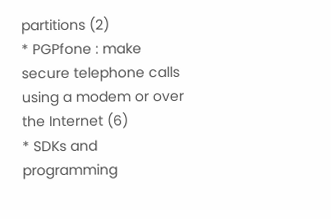partitions (2)
* PGPfone : make secure telephone calls using a modem or over the Internet (6)
* SDKs and programming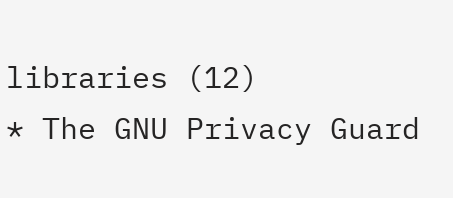libraries (12)
* The GNU Privacy Guard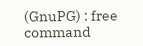(GnuPG) : free command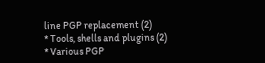line PGP replacement (2)
* Tools, shells and plugins (2)
* Various PGP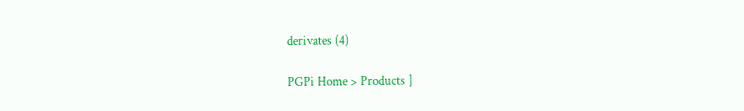derivates (4)

PGPi Home > Products ]